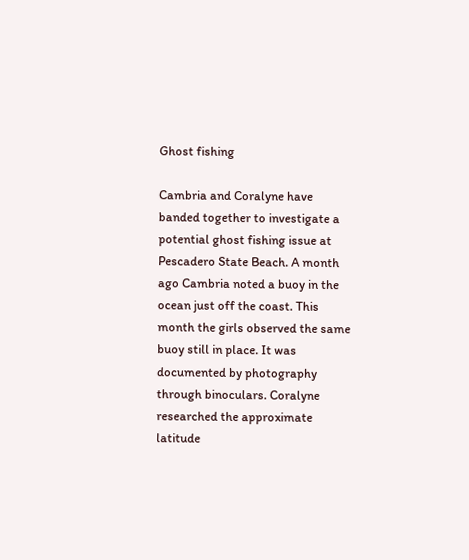Ghost fishing

Cambria and Coralyne have banded together to investigate a potential ghost fishing issue at Pescadero State Beach. A month ago Cambria noted a buoy in the ocean just off the coast. This month the girls observed the same buoy still in place. It was documented by photography through binoculars. Coralyne researched the approximate latitude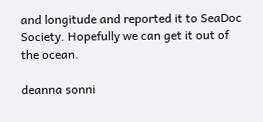and longitude and reported it to SeaDoc Society. Hopefully we can get it out of the ocean.

deanna sonni